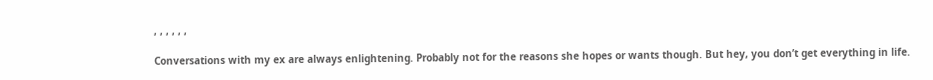, , , , , ,

Conversations with my ex are always enlightening. Probably not for the reasons she hopes or wants though. But hey, you don’t get everything in life.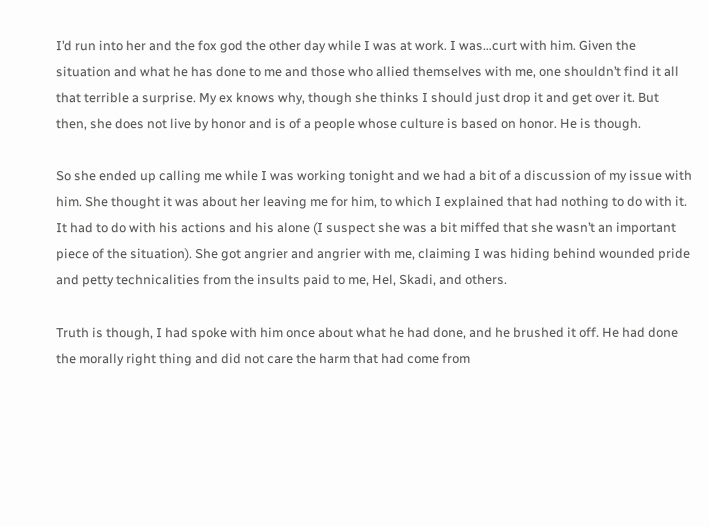I’d run into her and the fox god the other day while I was at work. I was…curt with him. Given the situation and what he has done to me and those who allied themselves with me, one shouldn’t find it all that terrible a surprise. My ex knows why, though she thinks I should just drop it and get over it. But then, she does not live by honor and is of a people whose culture is based on honor. He is though.

So she ended up calling me while I was working tonight and we had a bit of a discussion of my issue with him. She thought it was about her leaving me for him, to which I explained that had nothing to do with it. It had to do with his actions and his alone (I suspect she was a bit miffed that she wasn’t an important piece of the situation). She got angrier and angrier with me, claiming I was hiding behind wounded pride and petty technicalities from the insults paid to me, Hel, Skadi, and others.

Truth is though, I had spoke with him once about what he had done, and he brushed it off. He had done the morally right thing and did not care the harm that had come from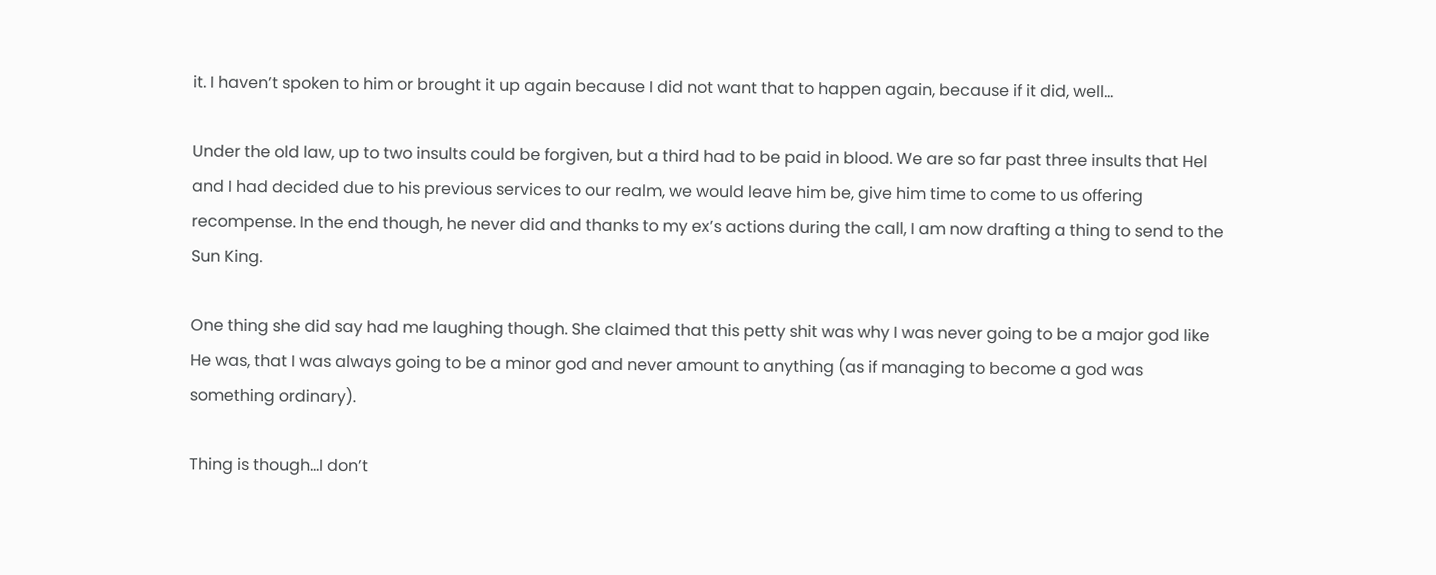it. I haven’t spoken to him or brought it up again because I did not want that to happen again, because if it did, well…

Under the old law, up to two insults could be forgiven, but a third had to be paid in blood. We are so far past three insults that Hel and I had decided due to his previous services to our realm, we would leave him be, give him time to come to us offering recompense. In the end though, he never did and thanks to my ex’s actions during the call, I am now drafting a thing to send to the Sun King.

One thing she did say had me laughing though. She claimed that this petty shit was why I was never going to be a major god like He was, that I was always going to be a minor god and never amount to anything (as if managing to become a god was something ordinary).

Thing is though…I don’t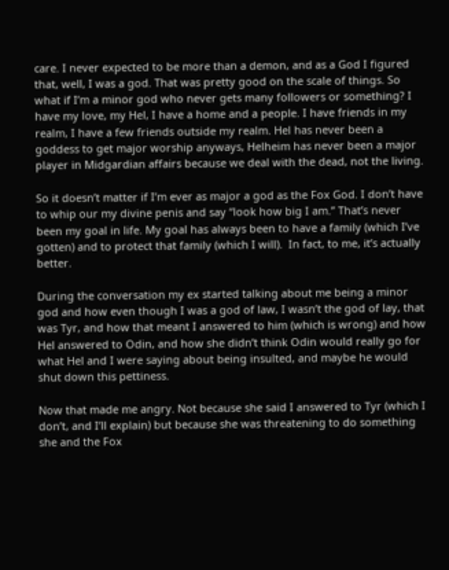care. I never expected to be more than a demon, and as a God I figured that, well, I was a god. That was pretty good on the scale of things. So what if I’m a minor god who never gets many followers or something? I have my love, my Hel, I have a home and a people. I have friends in my realm, I have a few friends outside my realm. Hel has never been a goddess to get major worship anyways, Helheim has never been a major player in Midgardian affairs because we deal with the dead, not the living.

So it doesn’t matter if I’m ever as major a god as the Fox God. I don’t have to whip our my divine penis and say “look how big I am.” That’s never been my goal in life. My goal has always been to have a family (which I’ve gotten) and to protect that family (which I will).  In fact, to me, it’s actually better.

During the conversation my ex started talking about me being a minor god and how even though I was a god of law, I wasn’t the god of lay, that was Tyr, and how that meant I answered to him (which is wrong) and how Hel answered to Odin, and how she didn’t think Odin would really go for what Hel and I were saying about being insulted, and maybe he would shut down this pettiness.

Now that made me angry. Not because she said I answered to Tyr (which I don’t, and I’ll explain) but because she was threatening to do something she and the Fox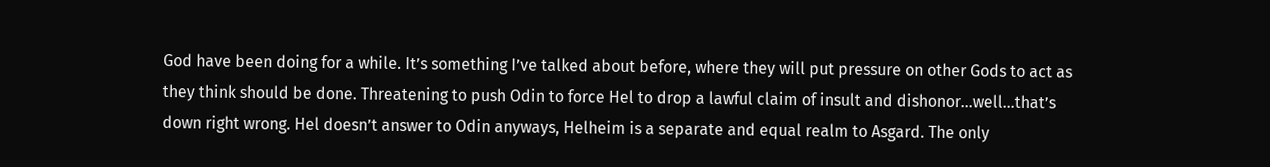God have been doing for a while. It’s something I’ve talked about before, where they will put pressure on other Gods to act as they think should be done. Threatening to push Odin to force Hel to drop a lawful claim of insult and dishonor…well…that’s down right wrong. Hel doesn’t answer to Odin anyways, Helheim is a separate and equal realm to Asgard. The only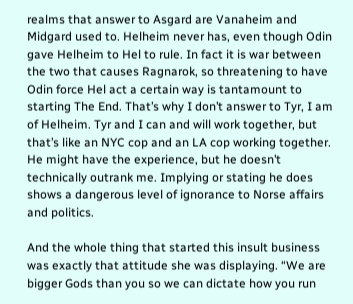realms that answer to Asgard are Vanaheim and Midgard used to. Helheim never has, even though Odin gave Helheim to Hel to rule. In fact it is war between the two that causes Ragnarok, so threatening to have Odin force Hel act a certain way is tantamount to starting The End. That’s why I don’t answer to Tyr, I am of Helheim. Tyr and I can and will work together, but that’s like an NYC cop and an LA cop working together. He might have the experience, but he doesn’t technically outrank me. Implying or stating he does shows a dangerous level of ignorance to Norse affairs and politics.

And the whole thing that started this insult business was exactly that attitude she was displaying. “We are bigger Gods than you so we can dictate how you run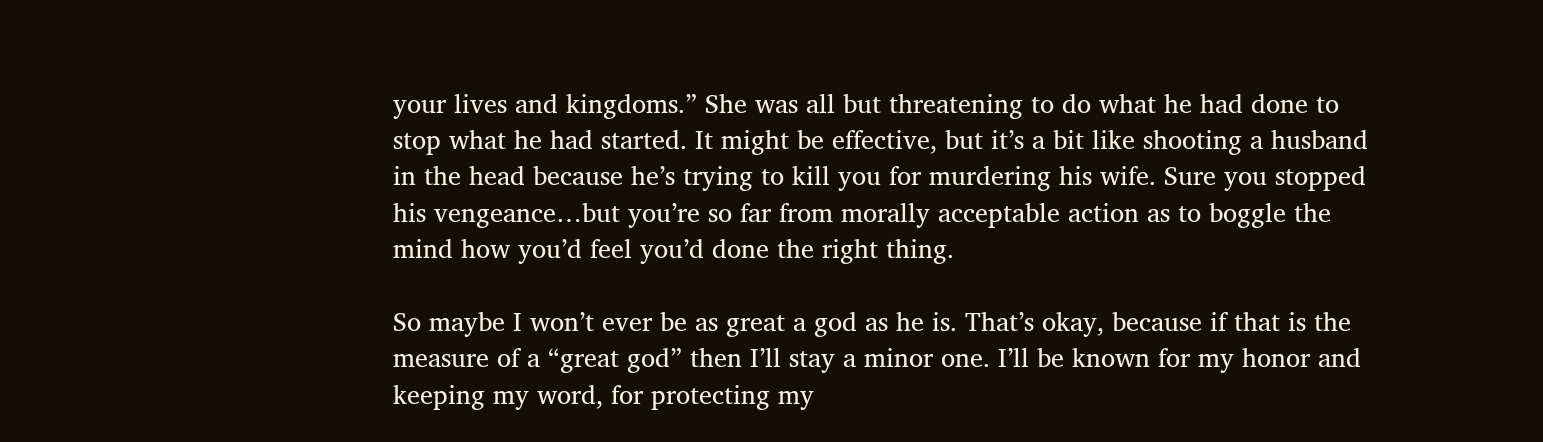your lives and kingdoms.” She was all but threatening to do what he had done to stop what he had started. It might be effective, but it’s a bit like shooting a husband in the head because he’s trying to kill you for murdering his wife. Sure you stopped his vengeance…but you’re so far from morally acceptable action as to boggle the mind how you’d feel you’d done the right thing.

So maybe I won’t ever be as great a god as he is. That’s okay, because if that is the measure of a “great god” then I’ll stay a minor one. I’ll be known for my honor and keeping my word, for protecting my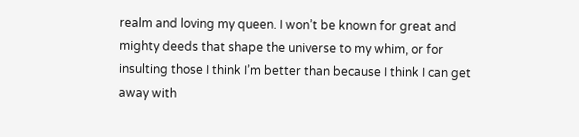realm and loving my queen. I won’t be known for great and mighty deeds that shape the universe to my whim, or for insulting those I think I’m better than because I think I can get away with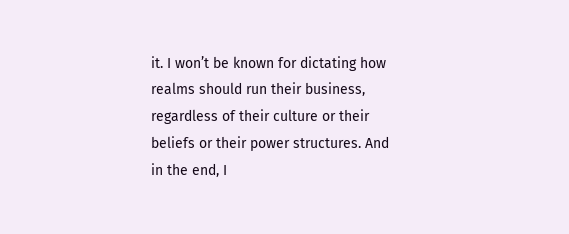it. I won’t be known for dictating how realms should run their business, regardless of their culture or their beliefs or their power structures. And in the end, I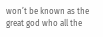won’t be known as the great god who all the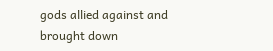gods allied against and brought down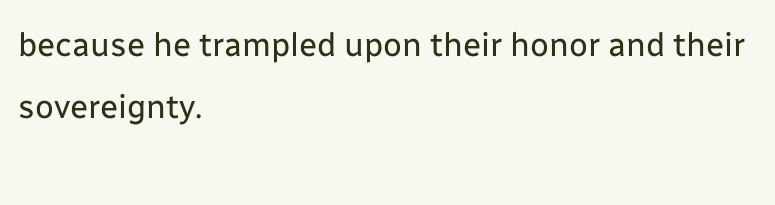because he trampled upon their honor and their sovereignty.